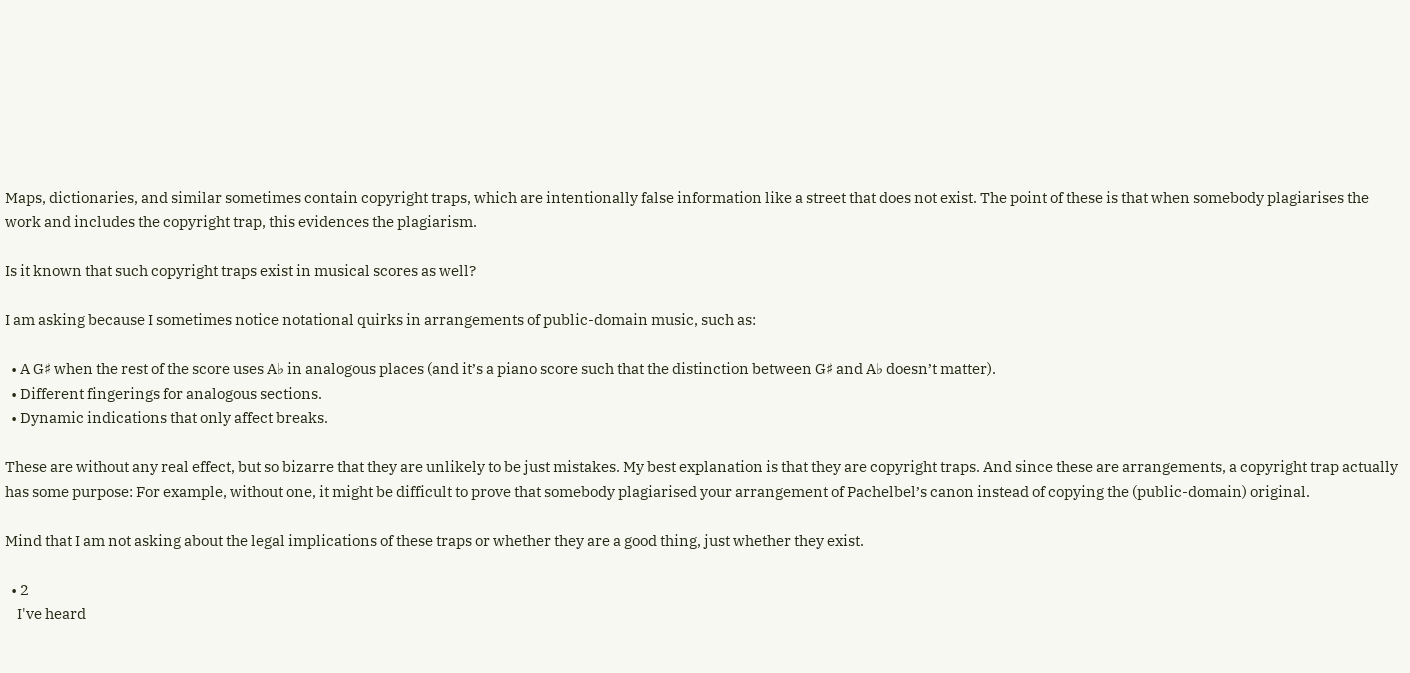Maps, dictionaries, and similar sometimes contain copyright traps, which are intentionally false information like a street that does not exist. The point of these is that when somebody plagiarises the work and includes the copyright trap, this evidences the plagiarism.

Is it known that such copyright traps exist in musical scores as well?

I am asking because I sometimes notice notational quirks in arrangements of public-domain music, such as:

  • A G♯ when the rest of the score uses A♭ in analogous places (and it’s a piano score such that the distinction between G♯ and A♭ doesn’t matter).
  • Different fingerings for analogous sections.
  • Dynamic indications that only affect breaks.

These are without any real effect, but so bizarre that they are unlikely to be just mistakes. My best explanation is that they are copyright traps. And since these are arrangements, a copyright trap actually has some purpose: For example, without one, it might be difficult to prove that somebody plagiarised your arrangement of Pachelbel’s canon instead of copying the (public-domain) original.

Mind that I am not asking about the legal implications of these traps or whether they are a good thing, just whether they exist.

  • 2
    I've heard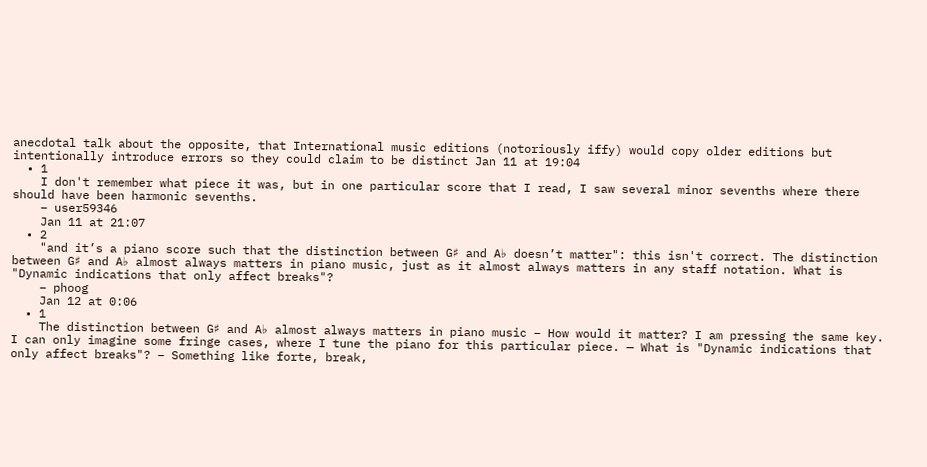anecdotal talk about the opposite, that International music editions (notoriously iffy) would copy older editions but intentionally introduce errors so they could claim to be distinct Jan 11 at 19:04
  • 1
    I don't remember what piece it was, but in one particular score that I read, I saw several minor sevenths where there should have been harmonic sevenths.
    – user59346
    Jan 11 at 21:07
  • 2
    "and it’s a piano score such that the distinction between G♯ and A♭ doesn’t matter": this isn't correct. The distinction between G♯ and A♭ almost always matters in piano music, just as it almost always matters in any staff notation. What is "Dynamic indications that only affect breaks"?
    – phoog
    Jan 12 at 0:06
  • 1
    The distinction between G♯ and A♭ almost always matters in piano music – How would it matter? I am pressing the same key. I can only imagine some fringe cases, where I tune the piano for this particular piece. — What is "Dynamic indications that only affect breaks"? – Something like forte, break,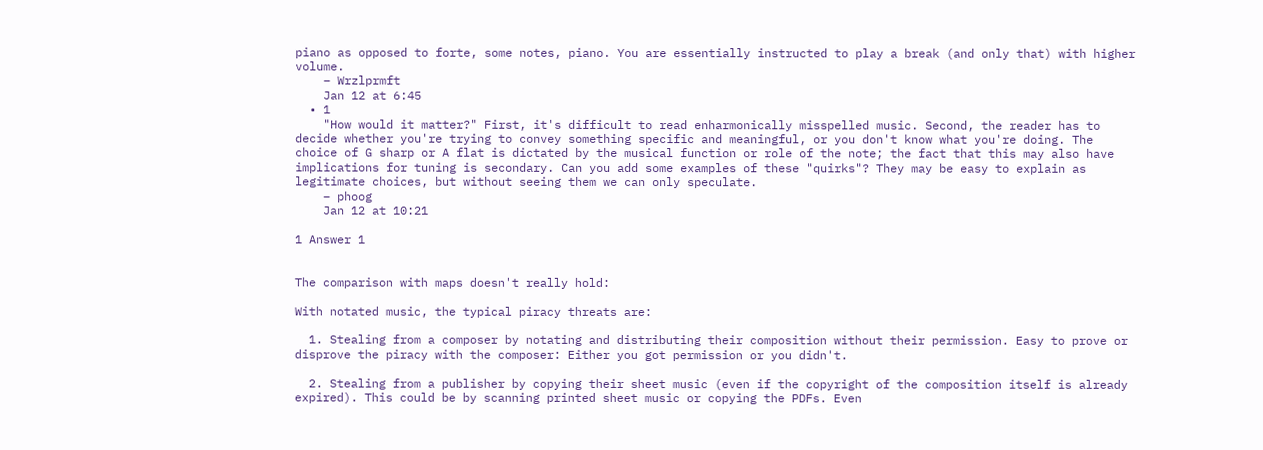piano as opposed to forte, some notes, piano. You are essentially instructed to play a break (and only that) with higher volume.
    – Wrzlprmft
    Jan 12 at 6:45
  • 1
    "How would it matter?" First, it's difficult to read enharmonically misspelled music. Second, the reader has to decide whether you're trying to convey something specific and meaningful, or you don't know what you're doing. The choice of G sharp or A flat is dictated by the musical function or role of the note; the fact that this may also have implications for tuning is secondary. Can you add some examples of these "quirks"? They may be easy to explain as legitimate choices, but without seeing them we can only speculate.
    – phoog
    Jan 12 at 10:21

1 Answer 1


The comparison with maps doesn't really hold:

With notated music, the typical piracy threats are:

  1. Stealing from a composer by notating and distributing their composition without their permission. Easy to prove or disprove the piracy with the composer: Either you got permission or you didn't.

  2. Stealing from a publisher by copying their sheet music (even if the copyright of the composition itself is already expired). This could be by scanning printed sheet music or copying the PDFs. Even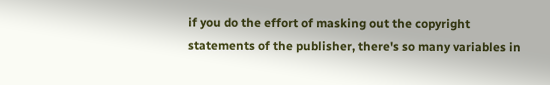if you do the effort of masking out the copyright statements of the publisher, there's so many variables in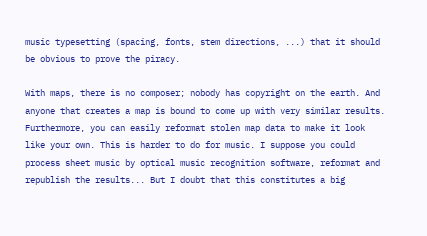music typesetting (spacing, fonts, stem directions, ...) that it should be obvious to prove the piracy.

With maps, there is no composer; nobody has copyright on the earth. And anyone that creates a map is bound to come up with very similar results. Furthermore, you can easily reformat stolen map data to make it look like your own. This is harder to do for music. I suppose you could process sheet music by optical music recognition software, reformat and republish the results... But I doubt that this constitutes a big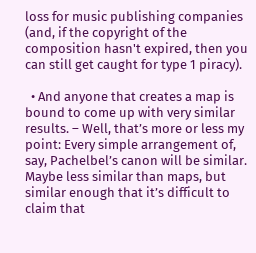loss for music publishing companies (and, if the copyright of the composition hasn't expired, then you can still get caught for type 1 piracy).

  • And anyone that creates a map is bound to come up with very similar results. – Well, that’s more or less my point: Every simple arrangement of, say, Pachelbel’s canon will be similar. Maybe less similar than maps, but similar enough that it’s difficult to claim that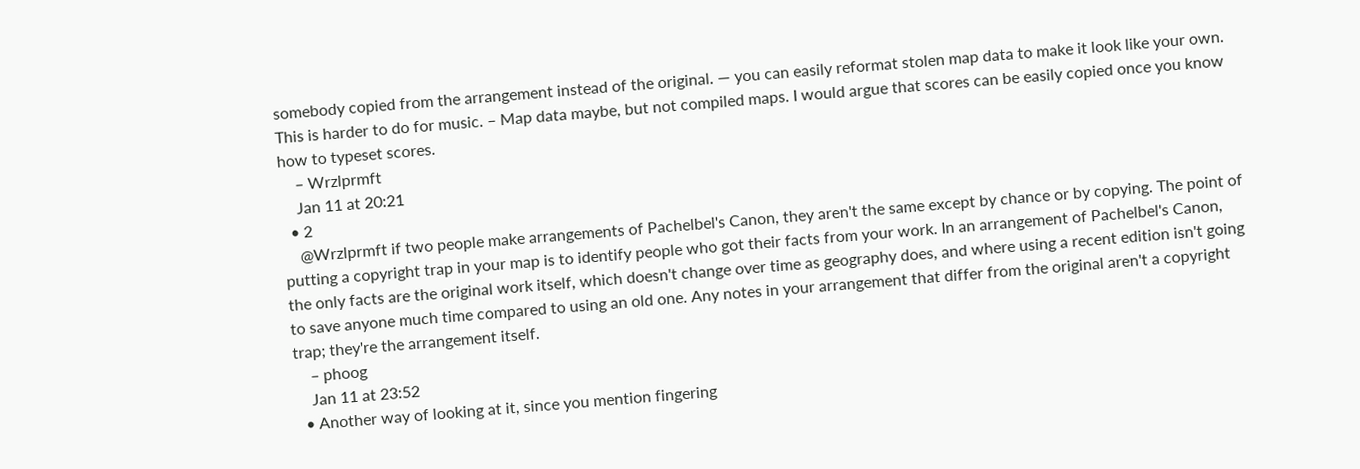somebody copied from the arrangement instead of the original. — you can easily reformat stolen map data to make it look like your own. This is harder to do for music. – Map data maybe, but not compiled maps. I would argue that scores can be easily copied once you know how to typeset scores.
    – Wrzlprmft
    Jan 11 at 20:21
  • 2
    @Wrzlprmft if two people make arrangements of Pachelbel's Canon, they aren't the same except by chance or by copying. The point of putting a copyright trap in your map is to identify people who got their facts from your work. In an arrangement of Pachelbel's Canon, the only facts are the original work itself, which doesn't change over time as geography does, and where using a recent edition isn't going to save anyone much time compared to using an old one. Any notes in your arrangement that differ from the original aren't a copyright trap; they're the arrangement itself.
    – phoog
    Jan 11 at 23:52
  • Another way of looking at it, since you mention fingering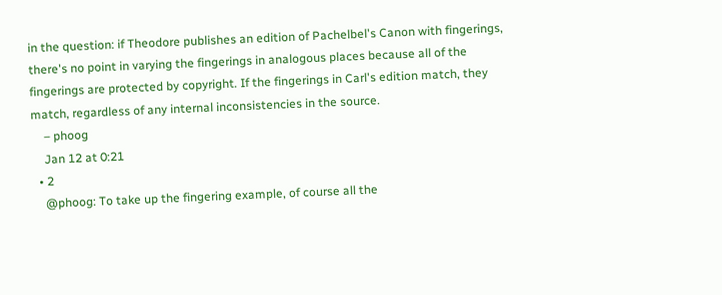in the question: if Theodore publishes an edition of Pachelbel's Canon with fingerings, there's no point in varying the fingerings in analogous places because all of the fingerings are protected by copyright. If the fingerings in Carl's edition match, they match, regardless of any internal inconsistencies in the source.
    – phoog
    Jan 12 at 0:21
  • 2
    @phoog: To take up the fingering example, of course all the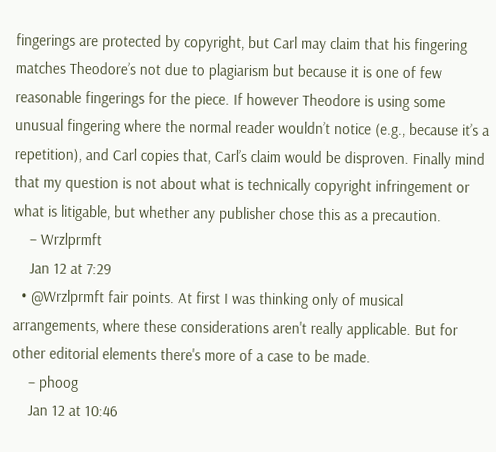fingerings are protected by copyright, but Carl may claim that his fingering matches Theodore’s not due to plagiarism but because it is one of few reasonable fingerings for the piece. If however Theodore is using some unusual fingering where the normal reader wouldn’t notice (e.g., because it’s a repetition), and Carl copies that, Carl’s claim would be disproven. Finally mind that my question is not about what is technically copyright infringement or what is litigable, but whether any publisher chose this as a precaution.
    – Wrzlprmft
    Jan 12 at 7:29
  • @Wrzlprmft fair points. At first I was thinking only of musical arrangements, where these considerations aren't really applicable. But for other editorial elements there's more of a case to be made.
    – phoog
    Jan 12 at 10:46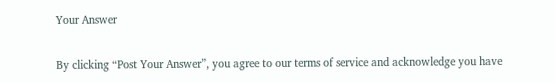Your Answer

By clicking “Post Your Answer”, you agree to our terms of service and acknowledge you have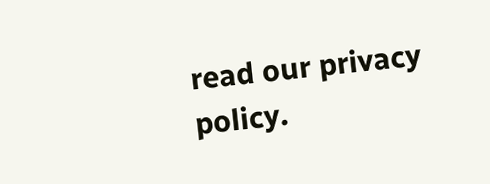read our privacy policy.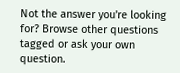Not the answer you're looking for? Browse other questions tagged or ask your own question.